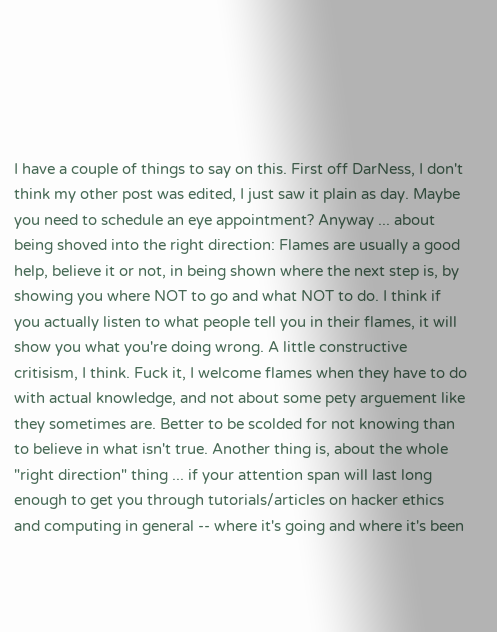I have a couple of things to say on this. First off DarNess, I don't think my other post was edited, I just saw it plain as day. Maybe you need to schedule an eye appointment? Anyway ... about being shoved into the right direction: Flames are usually a good help, believe it or not, in being shown where the next step is, by showing you where NOT to go and what NOT to do. I think if you actually listen to what people tell you in their flames, it will show you what you're doing wrong. A little constructive critisism, I think. Fuck it, I welcome flames when they have to do with actual knowledge, and not about some pety arguement like they sometimes are. Better to be scolded for not knowing than to believe in what isn't true. Another thing is, about the whole "right direction" thing ... if your attention span will last long enough to get you through tutorials/articles on hacker ethics and computing in general -- where it's going and where it's been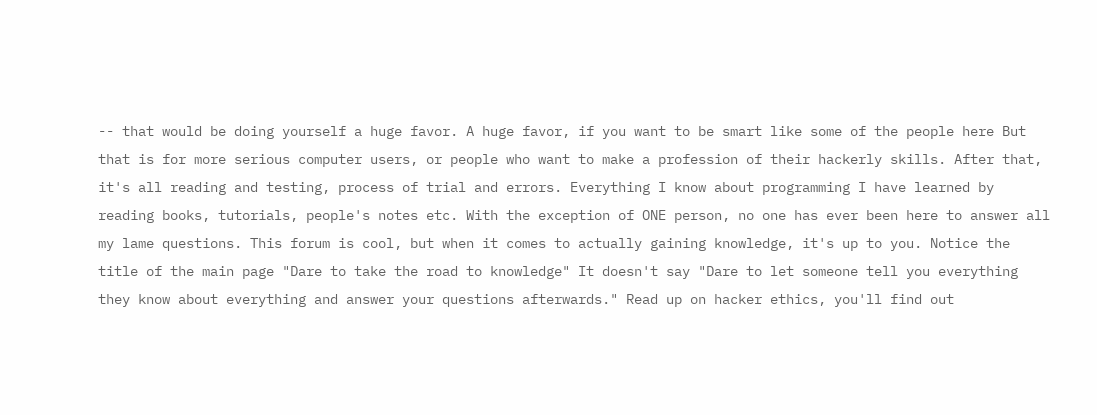-- that would be doing yourself a huge favor. A huge favor, if you want to be smart like some of the people here But that is for more serious computer users, or people who want to make a profession of their hackerly skills. After that, it's all reading and testing, process of trial and errors. Everything I know about programming I have learned by reading books, tutorials, people's notes etc. With the exception of ONE person, no one has ever been here to answer all my lame questions. This forum is cool, but when it comes to actually gaining knowledge, it's up to you. Notice the title of the main page "Dare to take the road to knowledge" It doesn't say "Dare to let someone tell you everything they know about everything and answer your questions afterwards." Read up on hacker ethics, you'll find out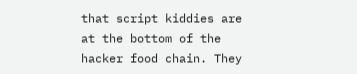that script kiddies are at the bottom of the hacker food chain. They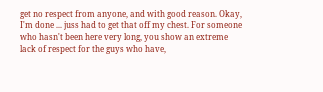get no respect from anyone, and with good reason. Okay, I'm done ... juss had to get that off my chest. For someone who hasn't been here very long, you show an extreme lack of respect for the guys who have,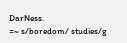DarNess.
=~ s/boredom/ studies/g